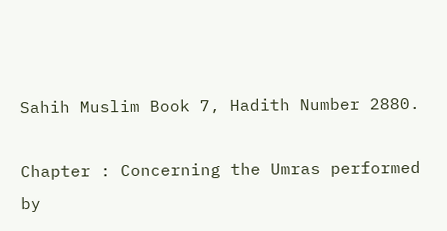Sahih Muslim Book 7, Hadith Number 2880.

Chapter : Concerning the Umras performed by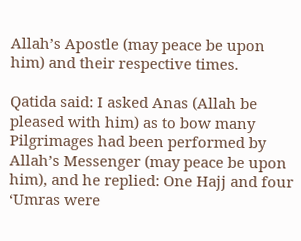Allah’s Apostle (may peace be upon him) and their respective times.

Qatida said: I asked Anas (Allah be pleased with him) as to bow many Pilgrimages had been performed by Allah’s Messenger (may peace be upon him), and he replied: One Hajj and four ‘Umras were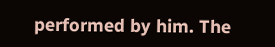performed by him. The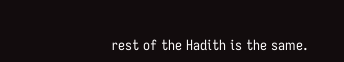rest of the Hadith is the same.